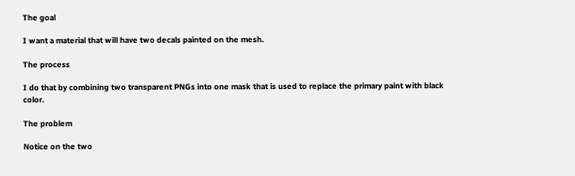The goal

I want a material that will have two decals painted on the mesh.

The process

I do that by combining two transparent PNGs into one mask that is used to replace the primary paint with black color.

The problem

Notice on the two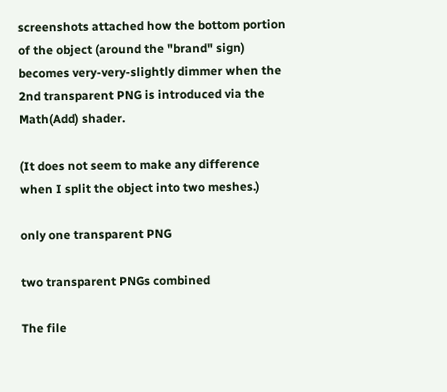screenshots attached how the bottom portion of the object (around the "brand" sign) becomes very-very-slightly dimmer when the 2nd transparent PNG is introduced via the Math(Add) shader.

(It does not seem to make any difference when I split the object into two meshes.)

only one transparent PNG

two transparent PNGs combined

The file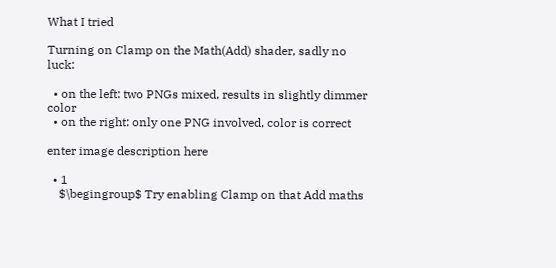What I tried

Turning on Clamp on the Math(Add) shader, sadly no luck:

  • on the left: two PNGs mixed, results in slightly dimmer color
  • on the right: only one PNG involved, color is correct

enter image description here

  • 1
    $\begingroup$ Try enabling Clamp on that Add maths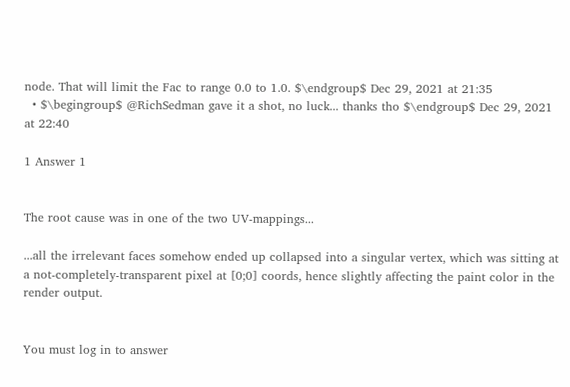node. That will limit the Fac to range 0.0 to 1.0. $\endgroup$ Dec 29, 2021 at 21:35
  • $\begingroup$ @RichSedman gave it a shot, no luck... thanks tho $\endgroup$ Dec 29, 2021 at 22:40

1 Answer 1


The root cause was in one of the two UV-mappings...

...all the irrelevant faces somehow ended up collapsed into a singular vertex, which was sitting at a not-completely-transparent pixel at [0;0] coords, hence slightly affecting the paint color in the render output.


You must log in to answer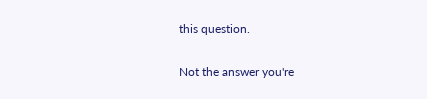this question.

Not the answer you're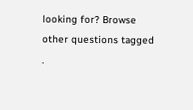looking for? Browse other questions tagged .